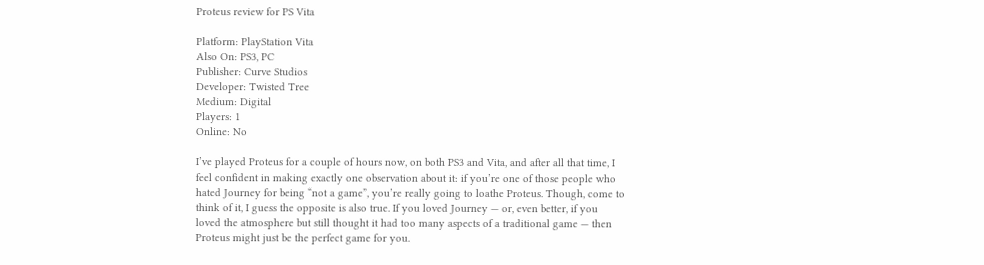Proteus review for PS Vita

Platform: PlayStation Vita
Also On: PS3, PC
Publisher: Curve Studios
Developer: Twisted Tree
Medium: Digital
Players: 1
Online: No

I’ve played Proteus for a couple of hours now, on both PS3 and Vita, and after all that time, I feel confident in making exactly one observation about it: if you’re one of those people who hated Journey for being “not a game”, you’re really going to loathe Proteus. Though, come to think of it, I guess the opposite is also true. If you loved Journey — or, even better, if you loved the atmosphere but still thought it had too many aspects of a traditional game — then Proteus might just be the perfect game for you.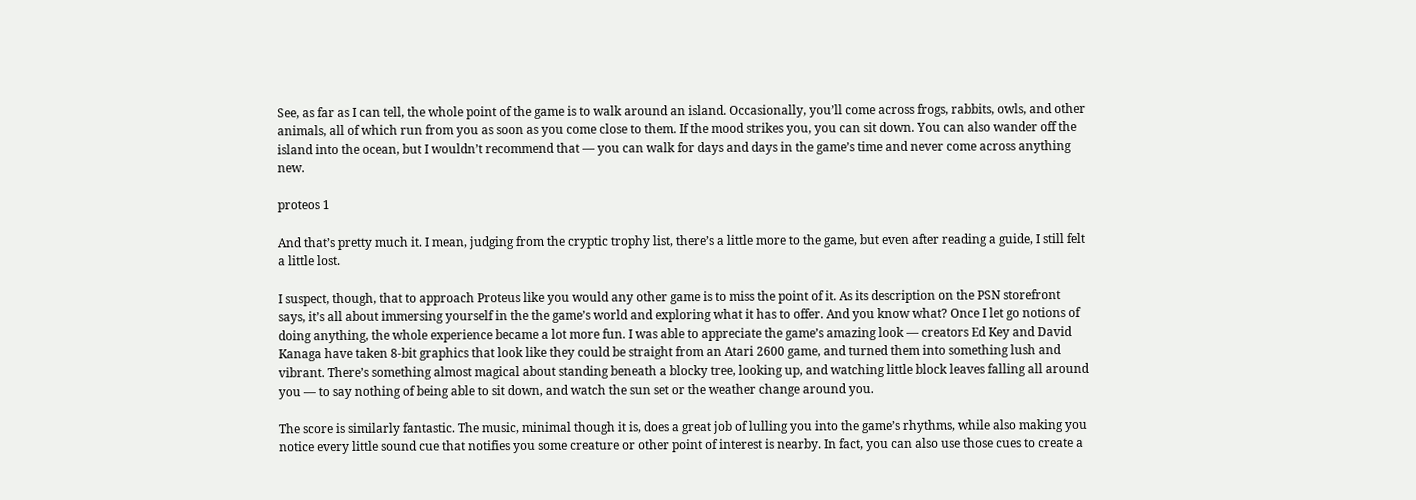See, as far as I can tell, the whole point of the game is to walk around an island. Occasionally, you’ll come across frogs, rabbits, owls, and other animals, all of which run from you as soon as you come close to them. If the mood strikes you, you can sit down. You can also wander off the island into the ocean, but I wouldn’t recommend that — you can walk for days and days in the game’s time and never come across anything new.

proteos 1

And that’s pretty much it. I mean, judging from the cryptic trophy list, there’s a little more to the game, but even after reading a guide, I still felt a little lost.

I suspect, though, that to approach Proteus like you would any other game is to miss the point of it. As its description on the PSN storefront says, it’s all about immersing yourself in the the game’s world and exploring what it has to offer. And you know what? Once I let go notions of doing anything, the whole experience became a lot more fun. I was able to appreciate the game’s amazing look — creators Ed Key and David Kanaga have taken 8-bit graphics that look like they could be straight from an Atari 2600 game, and turned them into something lush and vibrant. There’s something almost magical about standing beneath a blocky tree, looking up, and watching little block leaves falling all around you — to say nothing of being able to sit down, and watch the sun set or the weather change around you.

The score is similarly fantastic. The music, minimal though it is, does a great job of lulling you into the game’s rhythms, while also making you notice every little sound cue that notifies you some creature or other point of interest is nearby. In fact, you can also use those cues to create a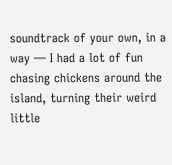soundtrack of your own, in a way — I had a lot of fun chasing chickens around the island, turning their weird little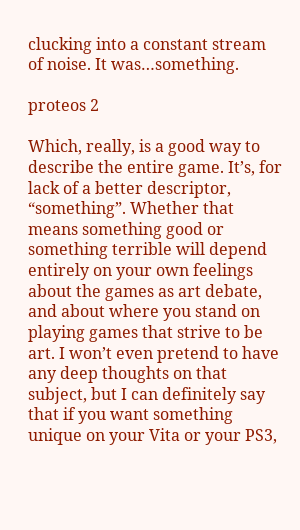clucking into a constant stream of noise. It was…something.

proteos 2

Which, really, is a good way to describe the entire game. It’s, for lack of a better descriptor, “something”. Whether that means something good or something terrible will depend entirely on your own feelings about the games as art debate, and about where you stand on playing games that strive to be art. I won’t even pretend to have any deep thoughts on that subject, but I can definitely say that if you want something unique on your Vita or your PS3,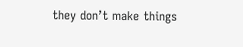they don’t make things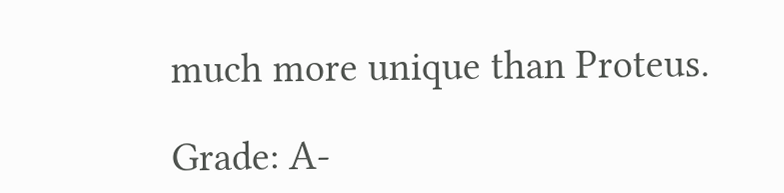much more unique than Proteus.

Grade: A-